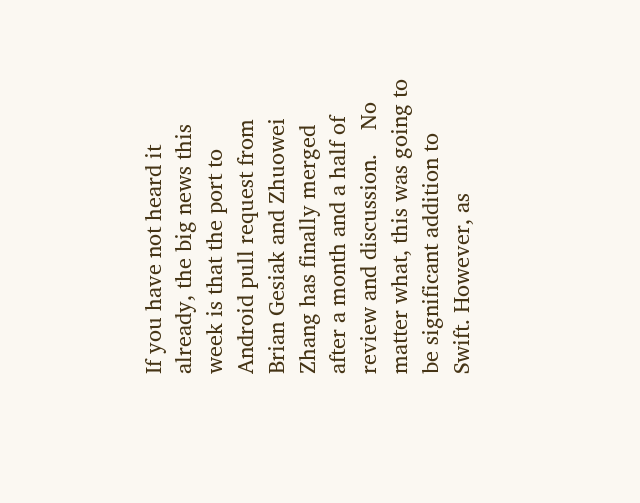If you have not heard it already, the big news this week is that the port to Android pull request from Brian Gesiak and Zhuowei Zhang has finally merged after a month and a half of review and discussion.    No matter what, this was going to be significant addition to Swift. However, as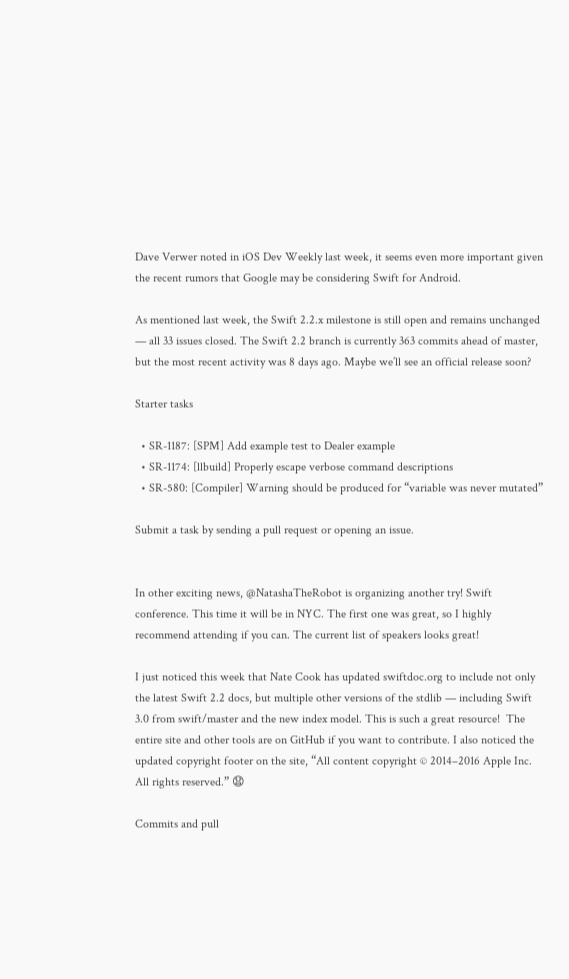Dave Verwer noted in iOS Dev Weekly last week, it seems even more important given the recent rumors that Google may be considering Swift for Android.

As mentioned last week, the Swift 2.2.x milestone is still open and remains unchanged — all 33 issues closed. The Swift 2.2 branch is currently 363 commits ahead of master, but the most recent activity was 8 days ago. Maybe we’ll see an official release soon?

Starter tasks

  • SR-1187: [SPM] Add example test to Dealer example
  • SR-1174: [llbuild] Properly escape verbose command descriptions
  • SR-580: [Compiler] Warning should be produced for “variable was never mutated”

Submit a task by sending a pull request or opening an issue.


In other exciting news, @NatashaTheRobot is organizing another try! Swift conference. This time it will be in NYC. The first one was great, so I highly recommend attending if you can. The current list of speakers looks great!

I just noticed this week that Nate Cook has updated swiftdoc.org to include not only the latest Swift 2.2 docs, but multiple other versions of the stdlib — including Swift 3.0 from swift/master and the new index model. This is such a great resource!  The entire site and other tools are on GitHub if you want to contribute. I also noticed the updated copyright footer on the site, “All content copyright © 2014–2016 Apple Inc. All rights reserved.” 😧

Commits and pull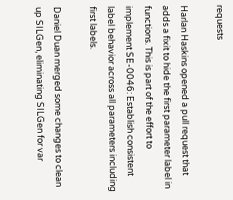requests

Harlan Haskins opened a pull request that adds a fixit to hide the first parameter label in functions. This is part of the effort to implement SE-0046: Establish consistent label behavior across all parameters including first labels.

Daniel Duan merged some changes to clean up SILGen, eliminating SILGen for var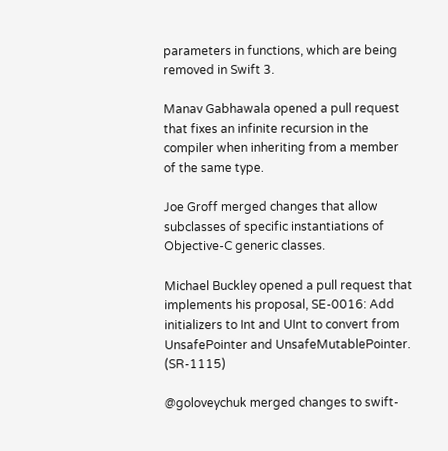parameters in functions, which are being removed in Swift 3.

Manav Gabhawala opened a pull request that fixes an infinite recursion in the compiler when inheriting from a member of the same type.

Joe Groff merged changes that allow subclasses of specific instantiations of Objective-C generic classes.

Michael Buckley opened a pull request that implements his proposal, SE-0016: Add initializers to Int and UInt to convert from UnsafePointer and UnsafeMutablePointer. (SR-1115)

@goloveychuk merged changes to swift-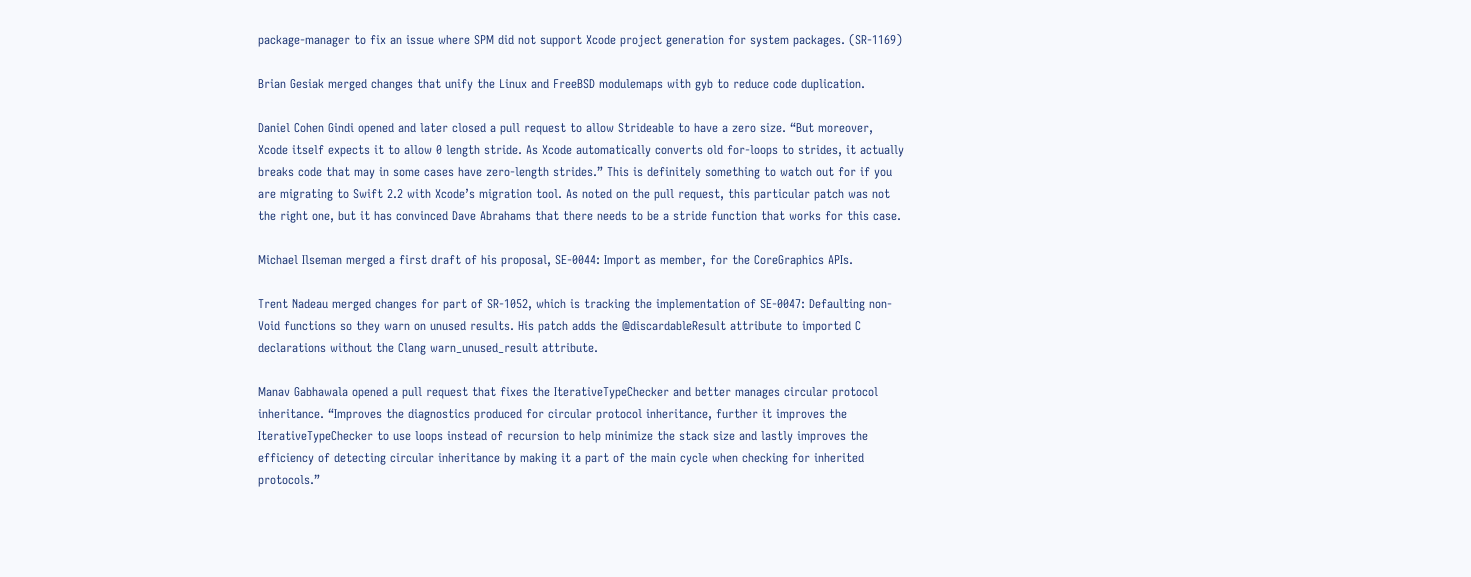package-manager to fix an issue where SPM did not support Xcode project generation for system packages. (SR-1169)

Brian Gesiak merged changes that unify the Linux and FreeBSD modulemaps with gyb to reduce code duplication.

Daniel Cohen Gindi opened and later closed a pull request to allow Strideable to have a zero size. “But moreover, Xcode itself expects it to allow 0 length stride. As Xcode automatically converts old for-loops to strides, it actually breaks code that may in some cases have zero-length strides.” This is definitely something to watch out for if you are migrating to Swift 2.2 with Xcode’s migration tool. As noted on the pull request, this particular patch was not the right one, but it has convinced Dave Abrahams that there needs to be a stride function that works for this case.

Michael Ilseman merged a first draft of his proposal, SE-0044: Import as member, for the CoreGraphics APIs.

Trent Nadeau merged changes for part of SR-1052, which is tracking the implementation of SE-0047: Defaulting non-Void functions so they warn on unused results. His patch adds the @discardableResult attribute to imported C declarations without the Clang warn_unused_result attribute.

Manav Gabhawala opened a pull request that fixes the IterativeTypeChecker and better manages circular protocol inheritance. “Improves the diagnostics produced for circular protocol inheritance, further it improves the IterativeTypeChecker to use loops instead of recursion to help minimize the stack size and lastly improves the efficiency of detecting circular inheritance by making it a part of the main cycle when checking for inherited protocols.”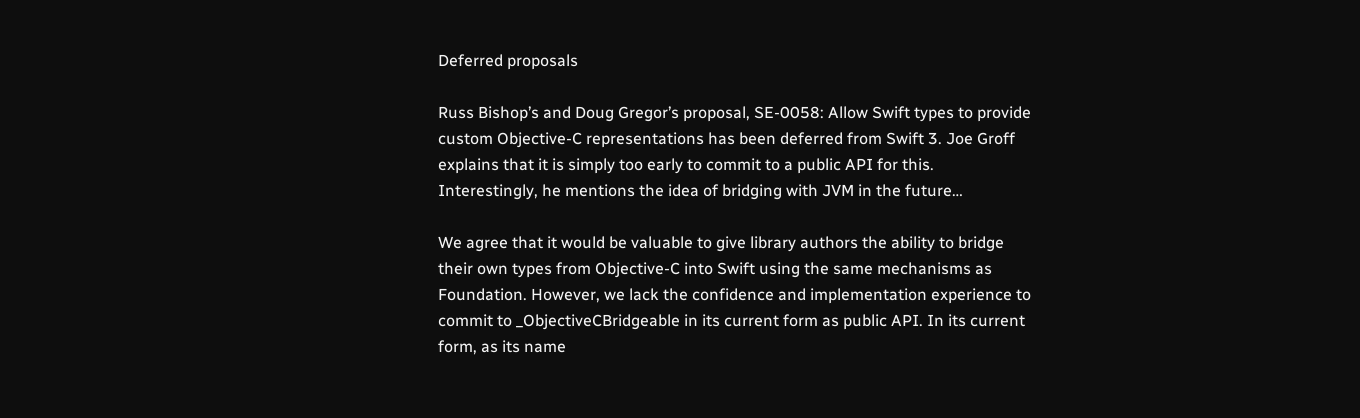Deferred proposals

Russ Bishop’s and Doug Gregor’s proposal, SE-0058: Allow Swift types to provide custom Objective-C representations has been deferred from Swift 3. Joe Groff explains that it is simply too early to commit to a public API for this. Interestingly, he mentions the idea of bridging with JVM in the future…

We agree that it would be valuable to give library authors the ability to bridge their own types from Objective-C into Swift using the same mechanisms as Foundation. However, we lack the confidence and implementation experience to commit to _ObjectiveCBridgeable in its current form as public API. In its current form, as its name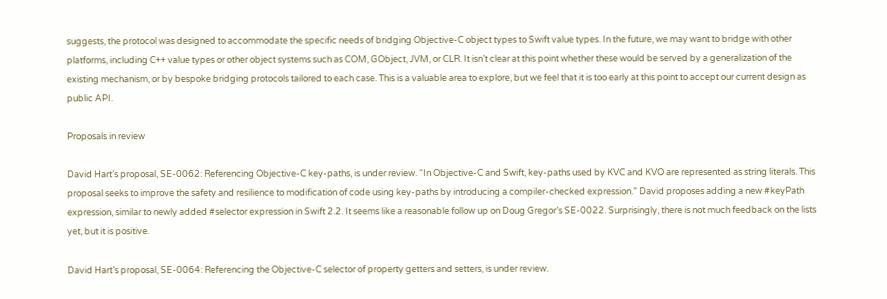suggests, the protocol was designed to accommodate the specific needs of bridging Objective-C object types to Swift value types. In the future, we may want to bridge with other platforms, including C++ value types or other object systems such as COM, GObject, JVM, or CLR. It isn’t clear at this point whether these would be served by a generalization of the existing mechanism, or by bespoke bridging protocols tailored to each case. This is a valuable area to explore, but we feel that it is too early at this point to accept our current design as public API.

Proposals in review

David Hart’s proposal, SE-0062: Referencing Objective-C key-paths, is under review. “In Objective-C and Swift, key-paths used by KVC and KVO are represented as string literals. This proposal seeks to improve the safety and resilience to modification of code using key-paths by introducing a compiler-checked expression.” David proposes adding a new #keyPath expression, similar to newly added #selector expression in Swift 2.2. It seems like a reasonable follow up on Doug Gregor’s SE-0022. Surprisingly, there is not much feedback on the lists yet, but it is positive.

David Hart’s proposal, SE-0064: Referencing the Objective-C selector of property getters and setters, is under review.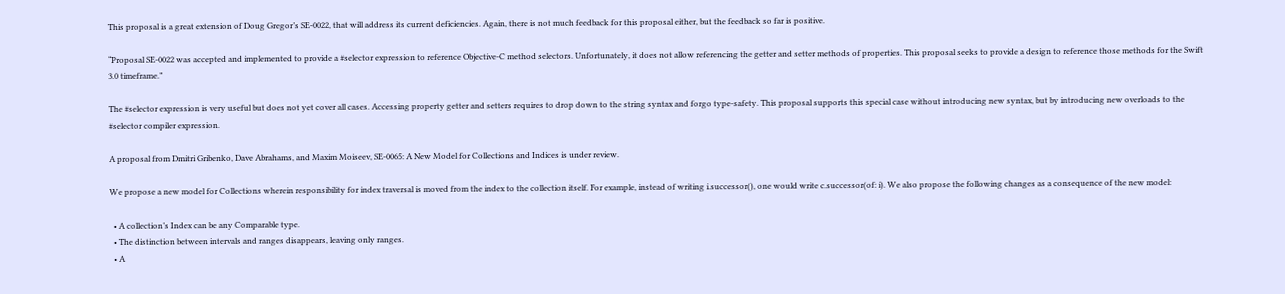This proposal is a great extension of Doug Gregor’s SE-0022, that will address its current deficiencies. Again, there is not much feedback for this proposal either, but the feedback so far is positive.

“Proposal SE-0022 was accepted and implemented to provide a #selector expression to reference Objective-C method selectors. Unfortunately, it does not allow referencing the getter and setter methods of properties. This proposal seeks to provide a design to reference those methods for the Swift 3.0 timeframe.”

The #selector expression is very useful but does not yet cover all cases. Accessing property getter and setters requires to drop down to the string syntax and forgo type-safety. This proposal supports this special case without introducing new syntax, but by introducing new overloads to the #selector compiler expression.

A proposal from Dmitri Gribenko, Dave Abrahams, and Maxim Moiseev, SE-0065: A New Model for Collections and Indices is under review.

We propose a new model for Collections wherein responsibility for index traversal is moved from the index to the collection itself. For example, instead of writing i.successor(), one would write c.successor(of: i). We also propose the following changes as a consequence of the new model:

  • A collection’s Index can be any Comparable type.
  • The distinction between intervals and ranges disappears, leaving only ranges.
  • A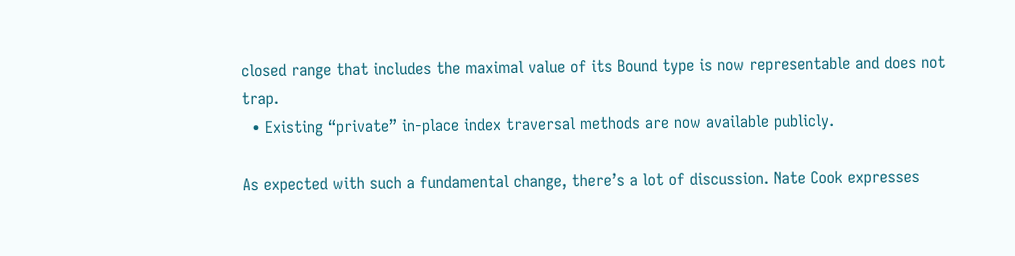closed range that includes the maximal value of its Bound type is now representable and does not trap.
  • Existing “private” in-place index traversal methods are now available publicly.

As expected with such a fundamental change, there’s a lot of discussion. Nate Cook expresses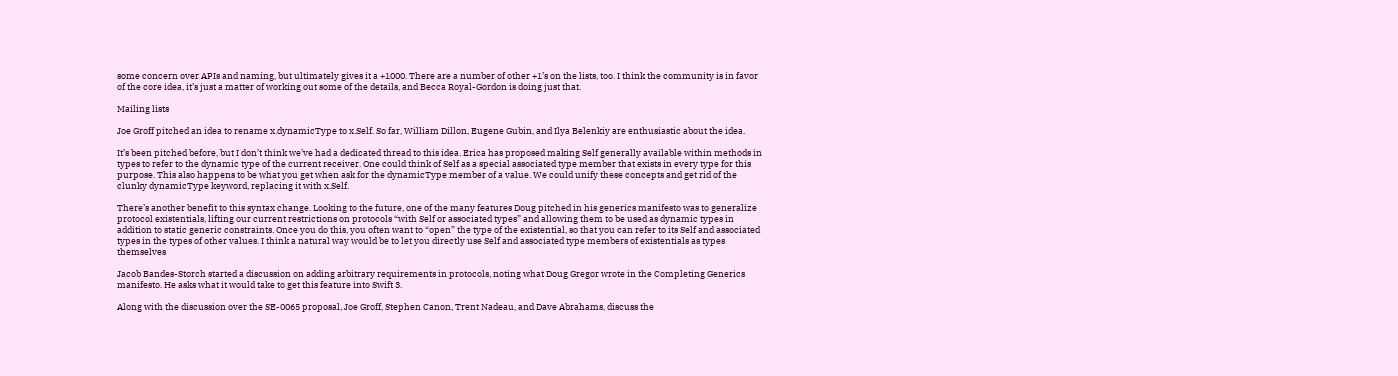some concern over APIs and naming, but ultimately gives it a +1000. There are a number of other +1’s on the lists, too. I think the community is in favor of the core idea, it’s just a matter of working out some of the details, and Becca Royal-Gordon is doing just that.

Mailing lists

Joe Groff pitched an idea to rename x.dynamicType to x.Self. So far, William Dillon, Eugene Gubin, and Ilya Belenkiy are enthusiastic about the idea.

It’s been pitched before, but I don’t think we’ve had a dedicated thread to this idea. Erica has proposed making Self generally available within methods in types to refer to the dynamic type of the current receiver. One could think of Self as a special associated type member that exists in every type for this purpose. This also happens to be what you get when ask for the dynamicType member of a value. We could unify these concepts and get rid of the clunky dynamicType keyword, replacing it with x.Self.

There’s another benefit to this syntax change. Looking to the future, one of the many features Doug pitched in his generics manifesto was to generalize protocol existentials, lifting our current restrictions on protocols “with Self or associated types” and allowing them to be used as dynamic types in addition to static generic constraints. Once you do this, you often want to “open” the type of the existential, so that you can refer to its Self and associated types in the types of other values. I think a natural way would be to let you directly use Self and associated type members of existentials as types themselves

Jacob Bandes-Storch started a discussion on adding arbitrary requirements in protocols, noting what Doug Gregor wrote in the Completing Generics manifesto. He asks what it would take to get this feature into Swift 3.

Along with the discussion over the SE-0065 proposal, Joe Groff, Stephen Canon, Trent Nadeau, and Dave Abrahams, discuss the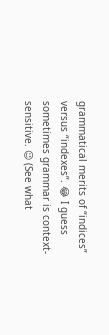grammatical merits of “indices” versus “indexes”. 😂 I guess sometimes grammar is context-sensitive. 😉 (See what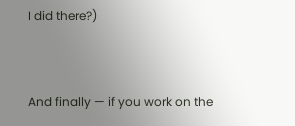I did there?)


And finally — if you work on the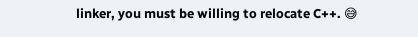linker, you must be willing to relocate C++. 😅